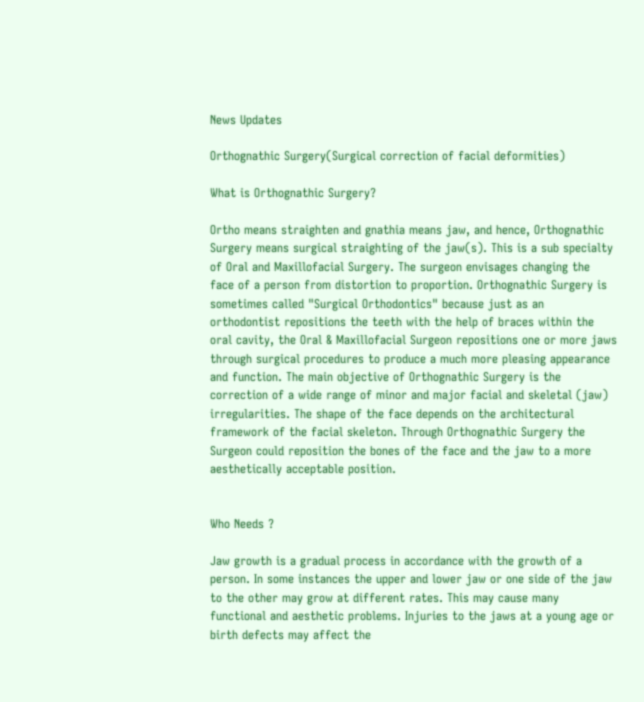News Updates

Orthognathic Surgery(Surgical correction of facial deformities)

What is Orthognathic Surgery?

Ortho means straighten and gnathia means jaw, and hence, Orthognathic Surgery means surgical straighting of the jaw(s). This is a sub specialty of Oral and Maxillofacial Surgery. The surgeon envisages changing the face of a person from distortion to proportion. Orthognathic Surgery is sometimes called "Surgical Orthodontics" because just as an orthodontist repositions the teeth with the help of braces within the oral cavity, the Oral & Maxillofacial Surgeon repositions one or more jaws through surgical procedures to produce a much more pleasing appearance and function. The main objective of Orthognathic Surgery is the correction of a wide range of minor and major facial and skeletal (jaw) irregularities. The shape of the face depends on the architectural framework of the facial skeleton. Through Orthognathic Surgery the Surgeon could reposition the bones of the face and the jaw to a more aesthetically acceptable position.


Who Needs ?

Jaw growth is a gradual process in accordance with the growth of a person. In some instances the upper and lower jaw or one side of the jaw to the other may grow at different rates. This may cause many functional and aesthetic problems. Injuries to the jaws at a young age or birth defects may affect the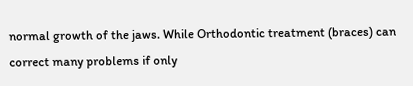normal growth of the jaws. While Orthodontic treatment (braces) can correct many problems if only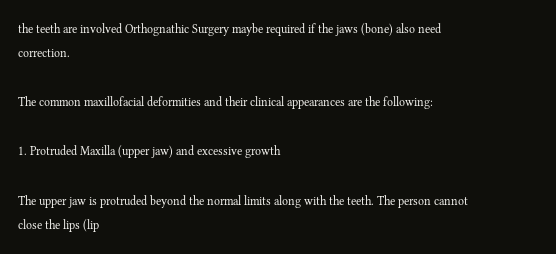the teeth are involved Orthognathic Surgery maybe required if the jaws (bone) also need correction.

The common maxillofacial deformities and their clinical appearances are the following:

1. Protruded Maxilla (upper jaw) and excessive growth

The upper jaw is protruded beyond the normal limits along with the teeth. The person cannot close the lips (lip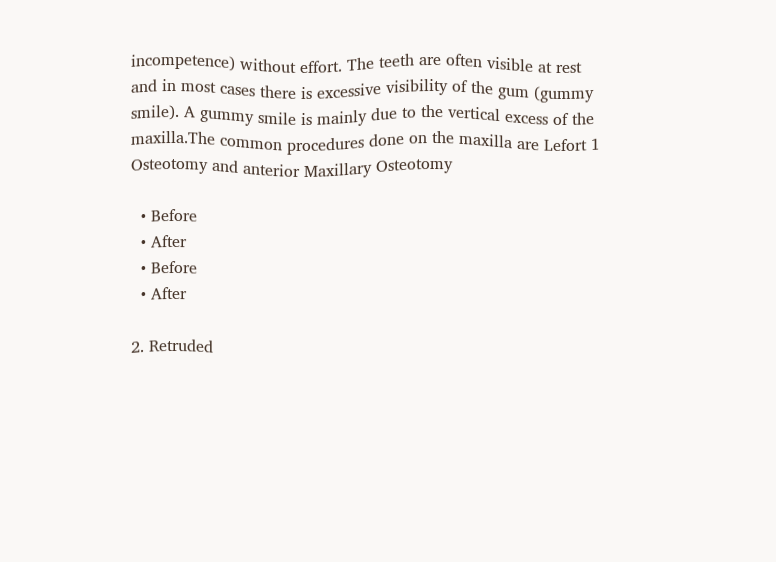incompetence) without effort. The teeth are often visible at rest and in most cases there is excessive visibility of the gum (gummy smile). A gummy smile is mainly due to the vertical excess of the maxilla.The common procedures done on the maxilla are Lefort 1 Osteotomy and anterior Maxillary Osteotomy

  • Before
  • After
  • Before
  • After

2. Retruded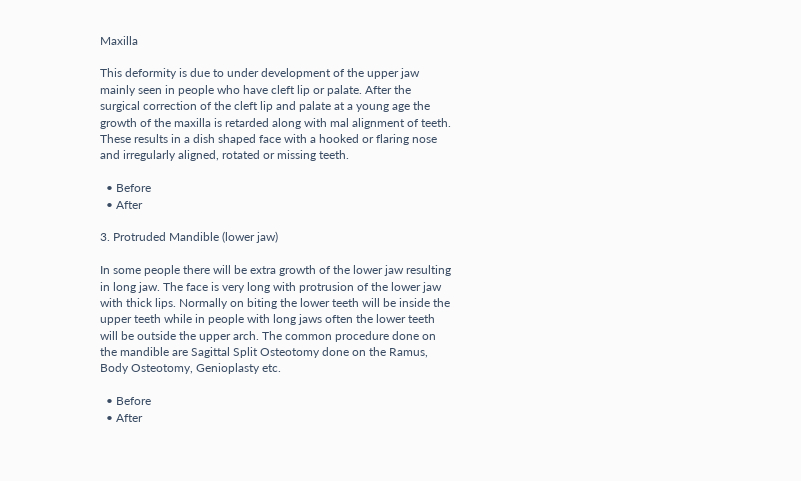Maxilla

This deformity is due to under development of the upper jaw mainly seen in people who have cleft lip or palate. After the surgical correction of the cleft lip and palate at a young age the growth of the maxilla is retarded along with mal alignment of teeth. These results in a dish shaped face with a hooked or flaring nose and irregularly aligned, rotated or missing teeth.

  • Before
  • After

3. Protruded Mandible (lower jaw)

In some people there will be extra growth of the lower jaw resulting in long jaw. The face is very long with protrusion of the lower jaw with thick lips. Normally on biting the lower teeth will be inside the upper teeth while in people with long jaws often the lower teeth will be outside the upper arch. The common procedure done on the mandible are Sagittal Split Osteotomy done on the Ramus, Body Osteotomy, Genioplasty etc.

  • Before
  • After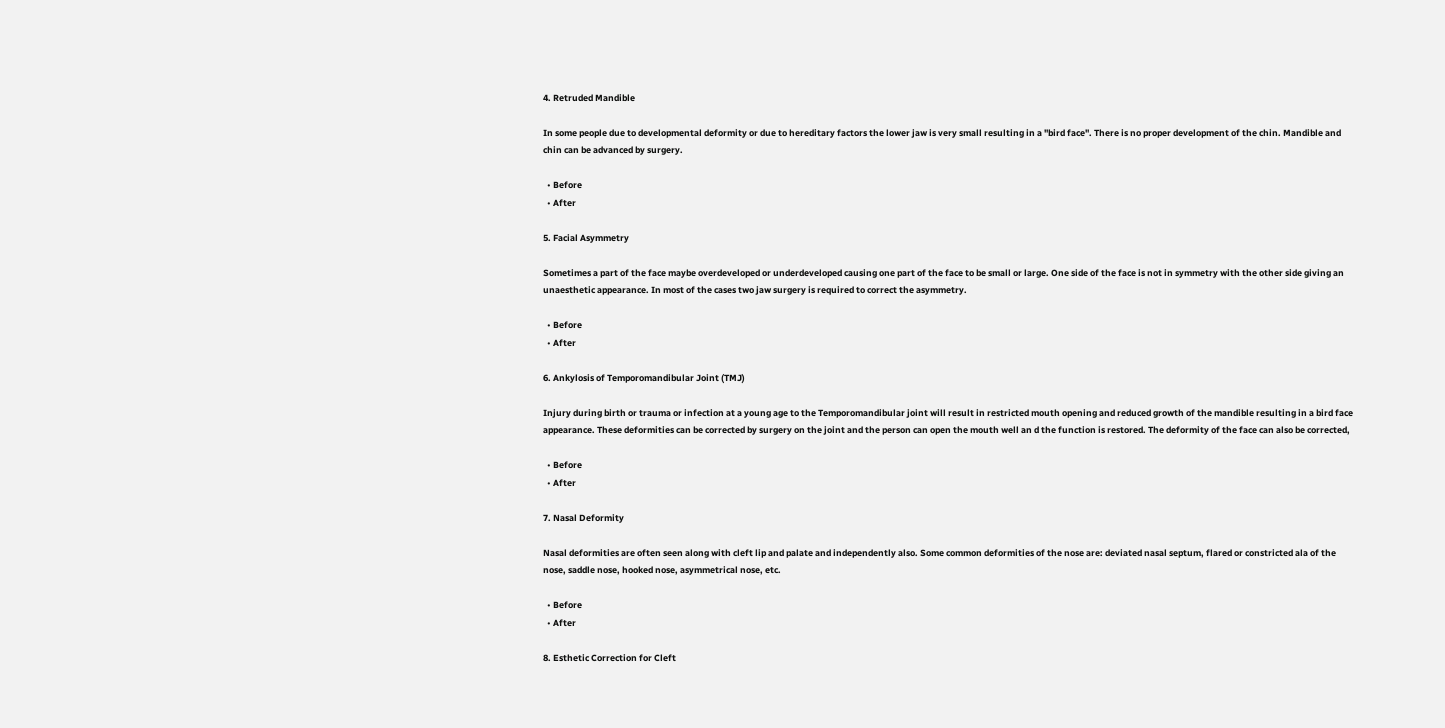4. Retruded Mandible

In some people due to developmental deformity or due to hereditary factors the lower jaw is very small resulting in a "bird face". There is no proper development of the chin. Mandible and chin can be advanced by surgery.

  • Before
  • After

5. Facial Asymmetry

Sometimes a part of the face maybe overdeveloped or underdeveloped causing one part of the face to be small or large. One side of the face is not in symmetry with the other side giving an unaesthetic appearance. In most of the cases two jaw surgery is required to correct the asymmetry.

  • Before
  • After

6. Ankylosis of Temporomandibular Joint (TMJ)

Injury during birth or trauma or infection at a young age to the Temporomandibular joint will result in restricted mouth opening and reduced growth of the mandible resulting in a bird face appearance. These deformities can be corrected by surgery on the joint and the person can open the mouth well an d the function is restored. The deformity of the face can also be corrected,

  • Before
  • After

7. Nasal Deformity

Nasal deformities are often seen along with cleft lip and palate and independently also. Some common deformities of the nose are: deviated nasal septum, flared or constricted ala of the nose, saddle nose, hooked nose, asymmetrical nose, etc.

  • Before
  • After

8. Esthetic Correction for Cleft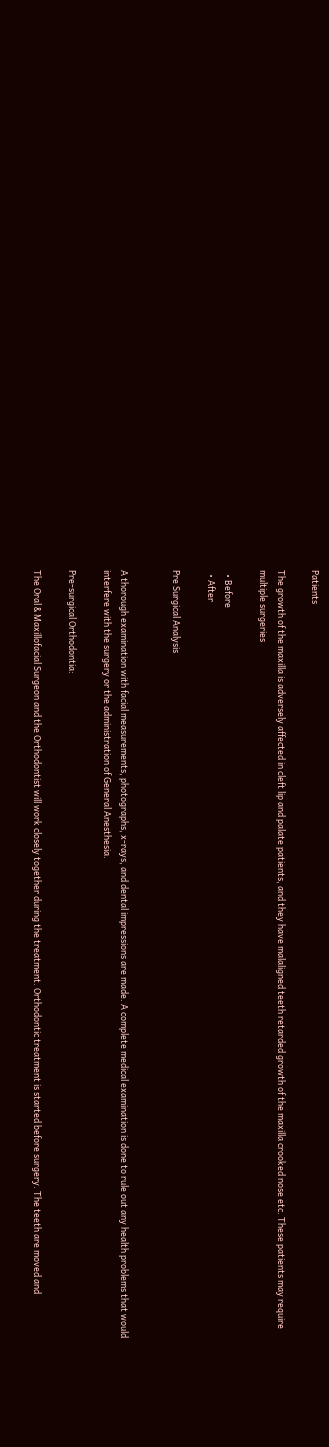Patients

The growth of the maxilla is adversely affected in cleft lip and palate patients, and they have malaligned teeth retarded growth of the maxilla crooked nose etc. These patients may require multiple surgeries

  • Before
  • After

Pre Surgical Analysis


A thorough examination with facial measurements, photographs, x-rays, and dental impressions are made. A complete medical examination is done to rule out any health problems that would interfere with the surgery or the administration of General Anesthesia.

Pre-surgical Orthodontia:

The Oral & Maxillofacial Surgeon and the Orthodontist will work closely together during the treatment. Orthodontic treatment is started before surgery. The teeth are moved and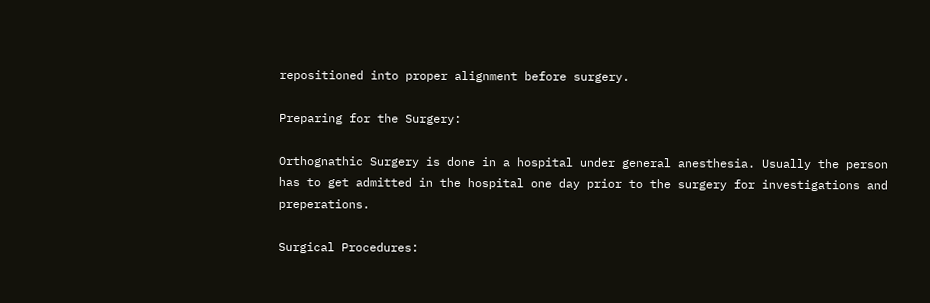repositioned into proper alignment before surgery.

Preparing for the Surgery:

Orthognathic Surgery is done in a hospital under general anesthesia. Usually the person has to get admitted in the hospital one day prior to the surgery for investigations and preperations.

Surgical Procedures: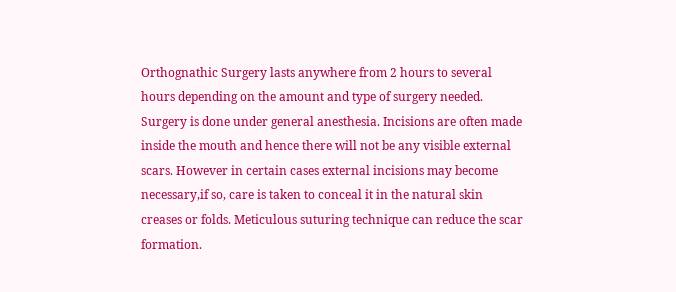Orthognathic Surgery lasts anywhere from 2 hours to several hours depending on the amount and type of surgery needed. Surgery is done under general anesthesia. Incisions are often made inside the mouth and hence there will not be any visible external scars. However in certain cases external incisions may become necessary,if so, care is taken to conceal it in the natural skin creases or folds. Meticulous suturing technique can reduce the scar formation.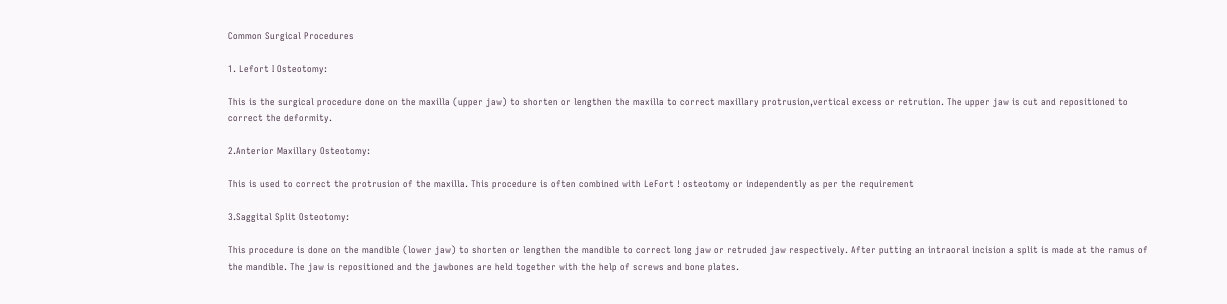Common Surgical Procedures

1. Lefort I Osteotomy:

This is the surgical procedure done on the maxilla (upper jaw) to shorten or lengthen the maxilla to correct maxillary protrusion,vertical excess or retrution. The upper jaw is cut and repositioned to correct the deformity.

2.Anterior Maxillary Osteotomy:

This is used to correct the protrusion of the maxilla. This procedure is often combined with LeFort ! osteotomy or independently as per the requirement

3.Saggital Split Osteotomy:

This procedure is done on the mandible (lower jaw) to shorten or lengthen the mandible to correct long jaw or retruded jaw respectively. After putting an intraoral incision a split is made at the ramus of the mandible. The jaw is repositioned and the jawbones are held together with the help of screws and bone plates.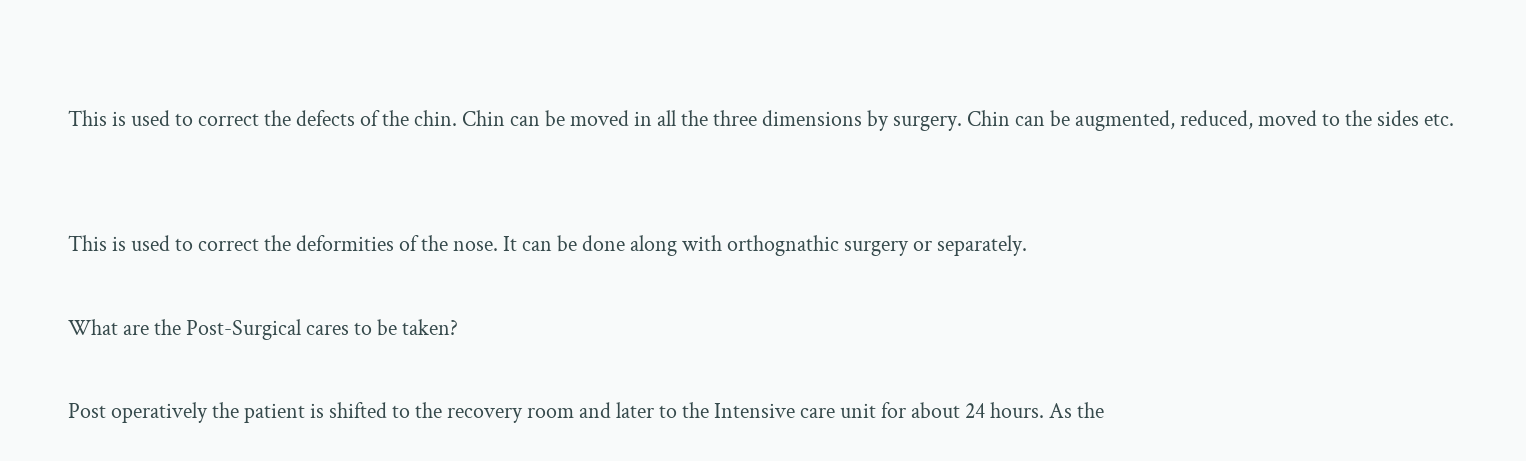This is used to correct the defects of the chin. Chin can be moved in all the three dimensions by surgery. Chin can be augmented, reduced, moved to the sides etc.


This is used to correct the deformities of the nose. It can be done along with orthognathic surgery or separately.

What are the Post-Surgical cares to be taken?

Post operatively the patient is shifted to the recovery room and later to the Intensive care unit for about 24 hours. As the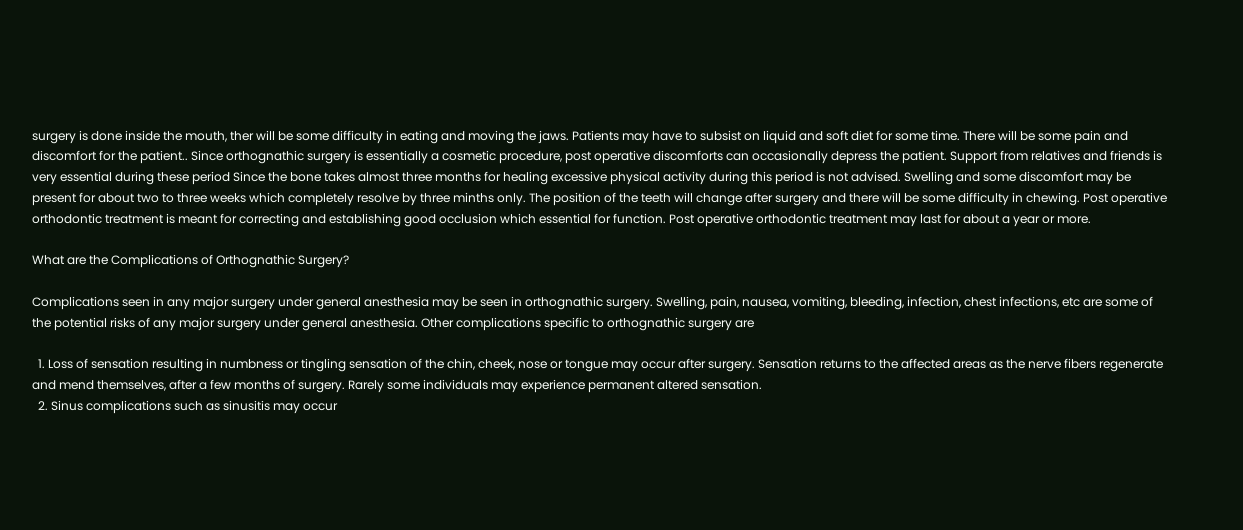surgery is done inside the mouth, ther will be some difficulty in eating and moving the jaws. Patients may have to subsist on liquid and soft diet for some time. There will be some pain and discomfort for the patient.. Since orthognathic surgery is essentially a cosmetic procedure, post operative discomforts can occasionally depress the patient. Support from relatives and friends is very essential during these period Since the bone takes almost three months for healing excessive physical activity during this period is not advised. Swelling and some discomfort may be present for about two to three weeks which completely resolve by three minths only. The position of the teeth will change after surgery and there will be some difficulty in chewing. Post operative orthodontic treatment is meant for correcting and establishing good occlusion which essential for function. Post operative orthodontic treatment may last for about a year or more.

What are the Complications of Orthognathic Surgery?

Complications seen in any major surgery under general anesthesia may be seen in orthognathic surgery. Swelling, pain, nausea, vomiting, bleeding, infection, chest infections, etc are some of the potential risks of any major surgery under general anesthesia. Other complications specific to orthognathic surgery are

  1. Loss of sensation resulting in numbness or tingling sensation of the chin, cheek, nose or tongue may occur after surgery. Sensation returns to the affected areas as the nerve fibers regenerate and mend themselves, after a few months of surgery. Rarely some individuals may experience permanent altered sensation.
  2. Sinus complications such as sinusitis may occur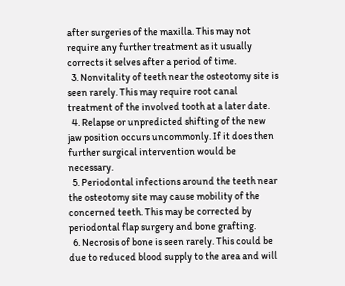after surgeries of the maxilla. This may not require any further treatment as it usually corrects it selves after a period of time.
  3. Nonvitality of teeth near the osteotomy site is seen rarely. This may require root canal treatment of the involved tooth at a later date.
  4. Relapse or unpredicted shifting of the new jaw position occurs uncommonly. If it does then further surgical intervention would be necessary.
  5. Periodontal infections around the teeth near the osteotomy site may cause mobility of the concerned teeth. This may be corrected by periodontal flap surgery and bone grafting.
  6. Necrosis of bone is seen rarely. This could be due to reduced blood supply to the area and will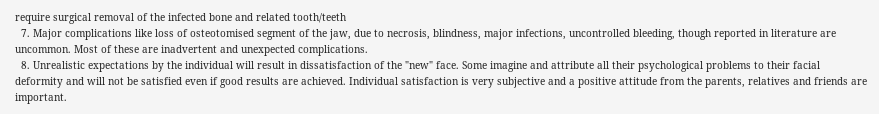require surgical removal of the infected bone and related tooth/teeth
  7. Major complications like loss of osteotomised segment of the jaw, due to necrosis, blindness, major infections, uncontrolled bleeding, though reported in literature are uncommon. Most of these are inadvertent and unexpected complications.
  8. Unrealistic expectations by the individual will result in dissatisfaction of the "new" face. Some imagine and attribute all their psychological problems to their facial deformity and will not be satisfied even if good results are achieved. Individual satisfaction is very subjective and a positive attitude from the parents, relatives and friends are important.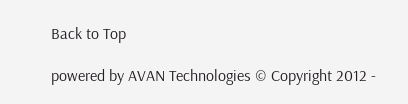Back to Top

powered by AVAN Technologies © Copyright 2012 -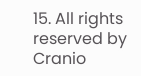15. All rights reserved by Cranio